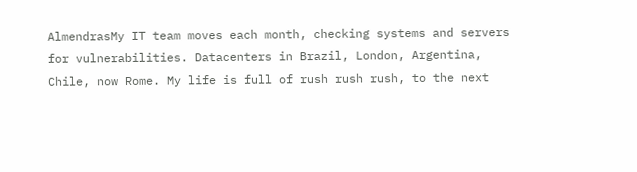AlmendrasMy IT team moves each month, checking systems and servers for vulnerabilities. Datacenters in Brazil, London, Argentina, Chile, now Rome. My life is full of rush rush rush, to the next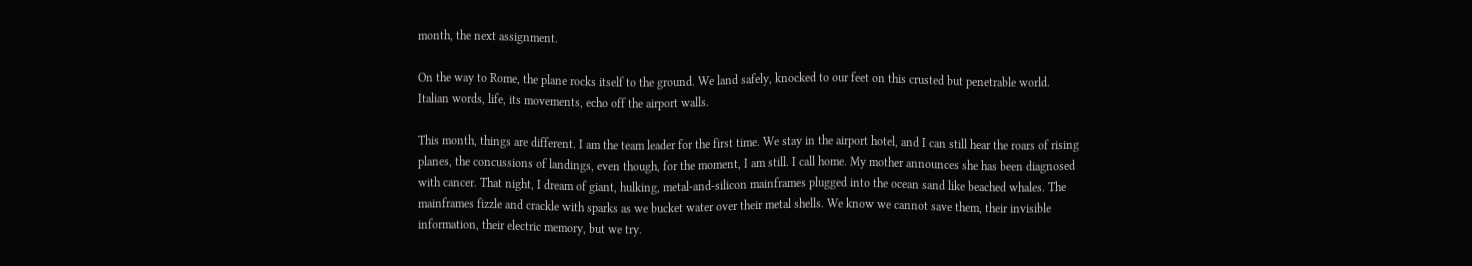month, the next assignment.

On the way to Rome, the plane rocks itself to the ground. We land safely, knocked to our feet on this crusted but penetrable world. Italian words, life, its movements, echo off the airport walls.

This month, things are different. I am the team leader for the first time. We stay in the airport hotel, and I can still hear the roars of rising planes, the concussions of landings, even though, for the moment, I am still. I call home. My mother announces she has been diagnosed with cancer. That night, I dream of giant, hulking, metal-and-silicon mainframes plugged into the ocean sand like beached whales. The mainframes fizzle and crackle with sparks as we bucket water over their metal shells. We know we cannot save them, their invisible information, their electric memory, but we try.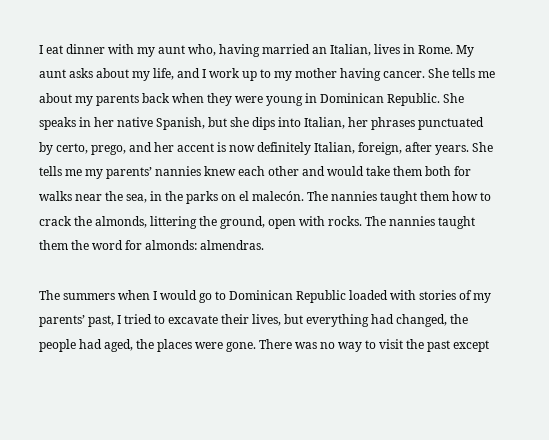I eat dinner with my aunt who, having married an Italian, lives in Rome. My aunt asks about my life, and I work up to my mother having cancer. She tells me about my parents back when they were young in Dominican Republic. She speaks in her native Spanish, but she dips into Italian, her phrases punctuated by certo, prego, and her accent is now definitely Italian, foreign, after years. She tells me my parents’ nannies knew each other and would take them both for walks near the sea, in the parks on el malecón. The nannies taught them how to crack the almonds, littering the ground, open with rocks. The nannies taught them the word for almonds: almendras.

The summers when I would go to Dominican Republic loaded with stories of my parents’ past, I tried to excavate their lives, but everything had changed, the people had aged, the places were gone. There was no way to visit the past except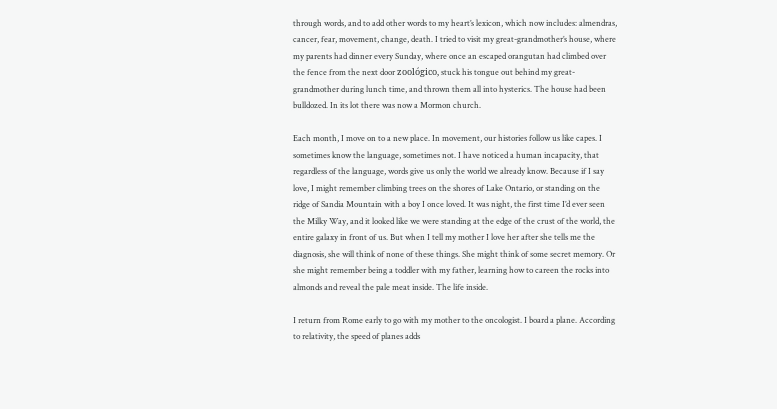through words, and to add other words to my heart’s lexicon, which now includes: almendras, cancer, fear, movement, change, death. I tried to visit my great-grandmother’s house, where my parents had dinner every Sunday, where once an escaped orangutan had climbed over the fence from the next door zoológico, stuck his tongue out behind my great-grandmother during lunch time, and thrown them all into hysterics. The house had been bulldozed. In its lot there was now a Mormon church.

Each month, I move on to a new place. In movement, our histories follow us like capes. I sometimes know the language, sometimes not. I have noticed a human incapacity, that regardless of the language, words give us only the world we already know. Because if I say love, I might remember climbing trees on the shores of Lake Ontario, or standing on the ridge of Sandia Mountain with a boy I once loved. It was night, the first time I’d ever seen the Milky Way, and it looked like we were standing at the edge of the crust of the world, the entire galaxy in front of us. But when I tell my mother I love her after she tells me the diagnosis, she will think of none of these things. She might think of some secret memory. Or she might remember being a toddler with my father, learning how to careen the rocks into almonds and reveal the pale meat inside. The life inside.

I return from Rome early to go with my mother to the oncologist. I board a plane. According to relativity, the speed of planes adds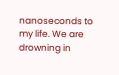nanoseconds to my life. We are drowning in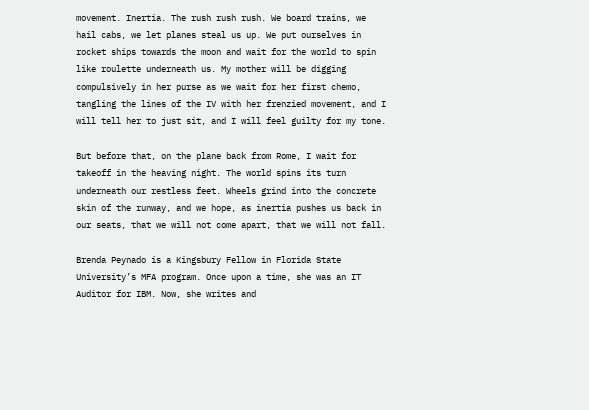movement. Inertia. The rush rush rush. We board trains, we hail cabs, we let planes steal us up. We put ourselves in rocket ships towards the moon and wait for the world to spin like roulette underneath us. My mother will be digging compulsively in her purse as we wait for her first chemo, tangling the lines of the IV with her frenzied movement, and I will tell her to just sit, and I will feel guilty for my tone.

But before that, on the plane back from Rome, I wait for takeoff in the heaving night. The world spins its turn underneath our restless feet. Wheels grind into the concrete skin of the runway, and we hope, as inertia pushes us back in our seats, that we will not come apart, that we will not fall.

Brenda Peynado is a Kingsbury Fellow in Florida State University’s MFA program. Once upon a time, she was an IT Auditor for IBM. Now, she writes and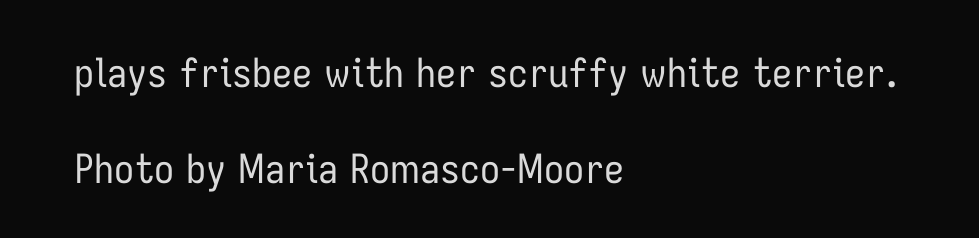plays frisbee with her scruffy white terrier.

Photo by Maria Romasco-Moore